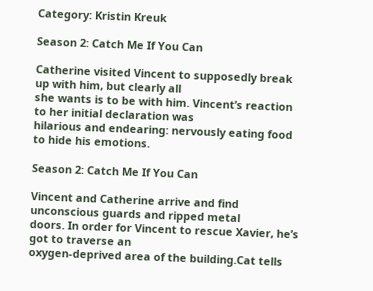Category: Kristin Kreuk

Season 2: Catch Me If You Can

Catherine visited Vincent to supposedly break up with him, but clearly all
she wants is to be with him. Vincent’s reaction to her initial declaration was
hilarious and endearing: nervously eating food to hide his emotions.

Season 2: Catch Me If You Can

Vincent and Catherine arrive and find unconscious guards and ripped metal
doors. In order for Vincent to rescue Xavier, he’s got to traverse an
oxygen-deprived area of the building.Cat tells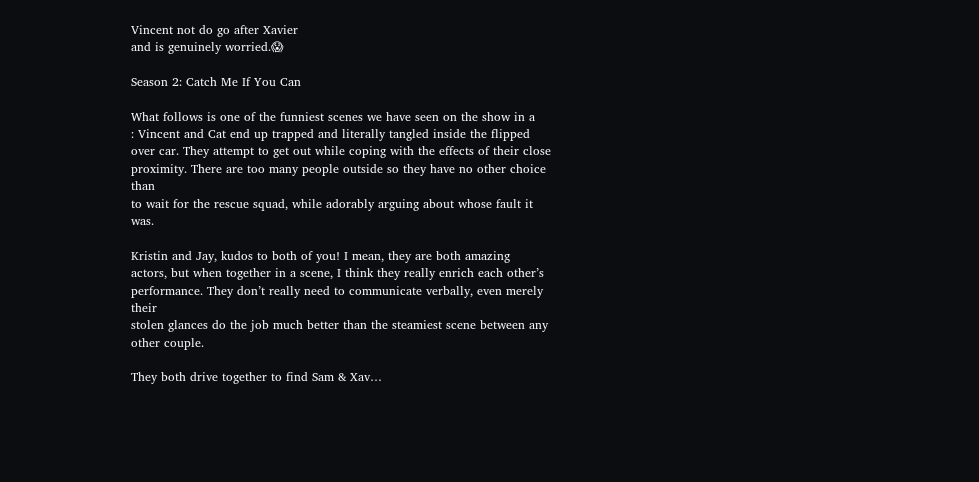Vincent not do go after Xavier
and is genuinely worried.😱

Season 2: Catch Me If You Can

What follows is one of the funniest scenes we have seen on the show in a
: Vincent and Cat end up trapped and literally tangled inside the flipped
over car. They attempt to get out while coping with the effects of their close
proximity. There are too many people outside so they have no other choice than
to wait for the rescue squad, while adorably arguing about whose fault it was.

Kristin and Jay, kudos to both of you! I mean, they are both amazing
actors, but when together in a scene, I think they really enrich each other’s
performance. They don’t really need to communicate verbally, even merely their
stolen glances do the job much better than the steamiest scene between any
other couple.

They both drive together to find Sam & Xav…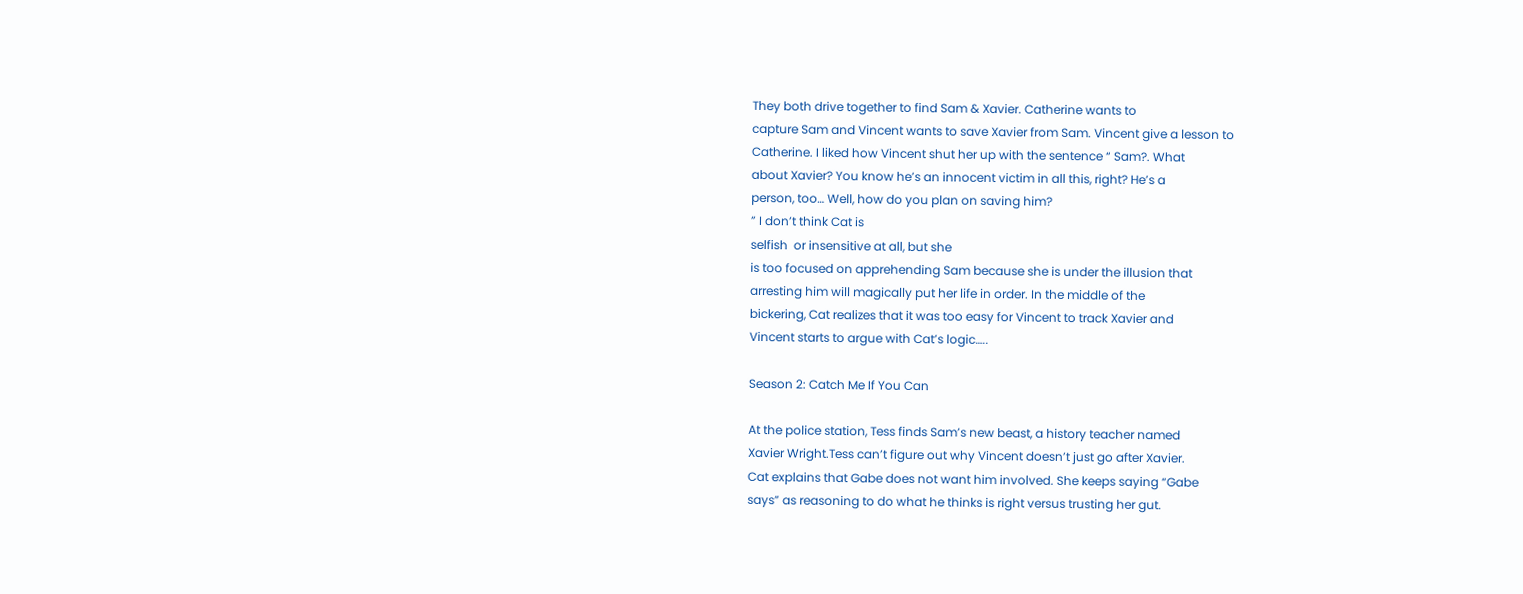They both drive together to find Sam & Xavier. Catherine wants to
capture Sam and Vincent wants to save Xavier from Sam. Vincent give a lesson to
Catherine. I liked how Vincent shut her up with the sentence “ Sam?. What
about Xavier? You know he’s an innocent victim in all this, right? He’s a
person, too… Well, how do you plan on saving him?
” I don’t think Cat is
selfish  or insensitive at all, but she
is too focused on apprehending Sam because she is under the illusion that
arresting him will magically put her life in order. In the middle of the
bickering, Cat realizes that it was too easy for Vincent to track Xavier and
Vincent starts to argue with Cat’s logic…..

Season 2: Catch Me If You Can

At the police station, Tess finds Sam’s new beast, a history teacher named
Xavier Wright.Tess can’t figure out why Vincent doesn’t just go after Xavier.
Cat explains that Gabe does not want him involved. She keeps saying “Gabe
says” as reasoning to do what he thinks is right versus trusting her gut.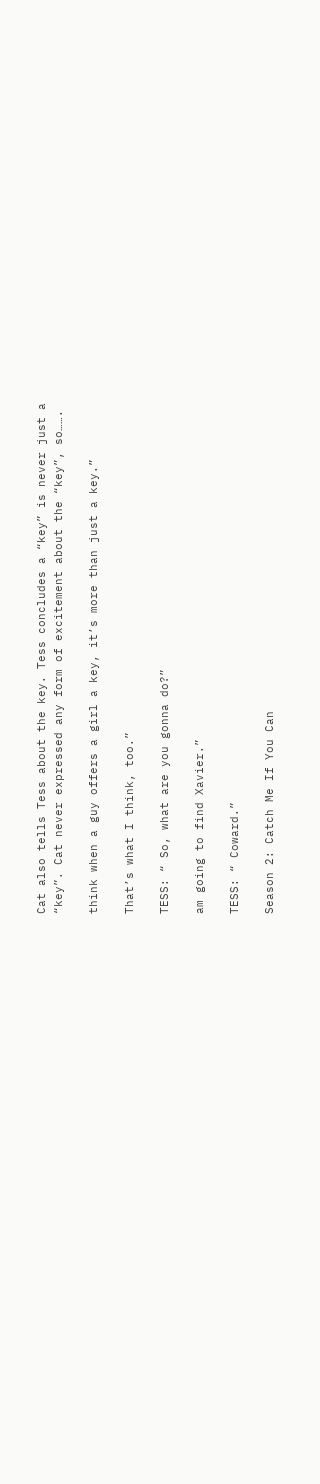Cat also tells Tess about the key. Tess concludes a “key” is never just a
“key”. Cat never expressed any form of excitement about the “key”, so…….

think when a guy offers a girl a key, it’s more than just a key.”

That’s what I think, too.”

TESS: “ So, what are you gonna do?”

am going to find Xavier.”

TESS: “ Coward.”

Season 2: Catch Me If You Can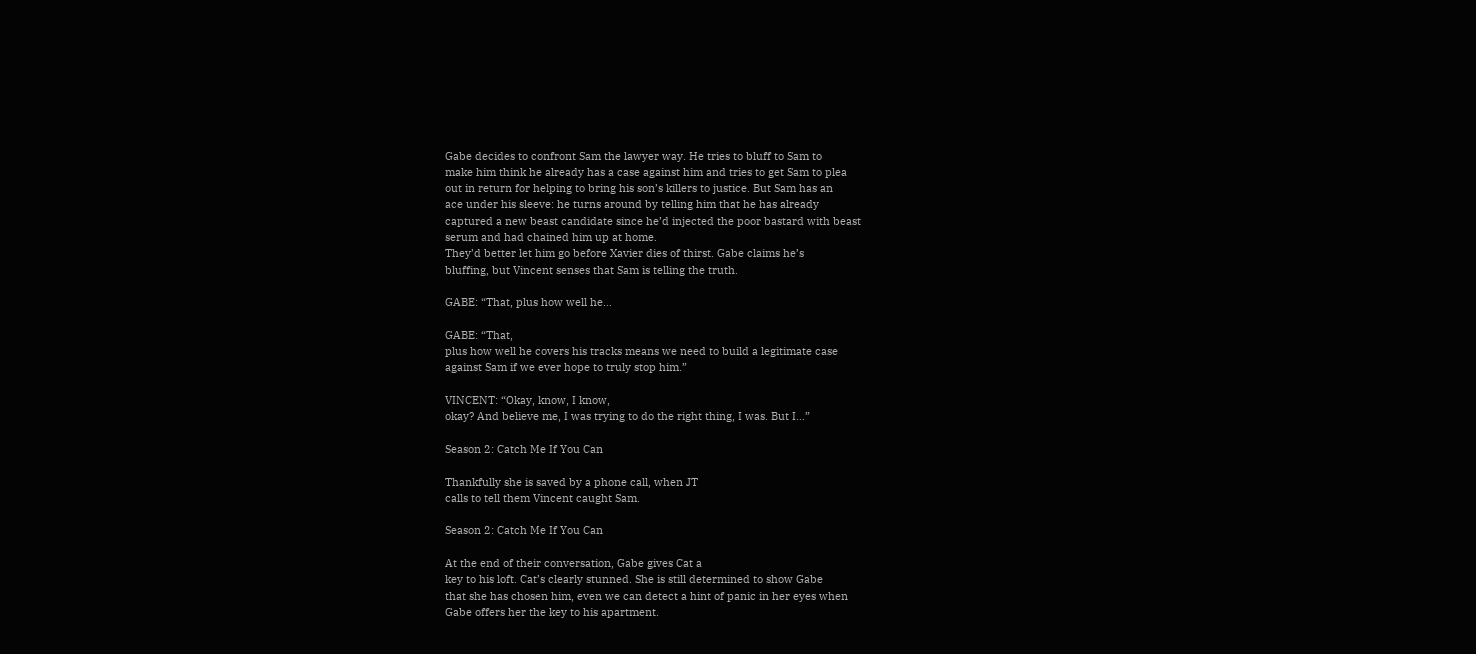Gabe decides to confront Sam the lawyer way. He tries to bluff to Sam to
make him think he already has a case against him and tries to get Sam to plea
out in return for helping to bring his son’s killers to justice. But Sam has an
ace under his sleeve: he turns around by telling him that he has already
captured a new beast candidate since he’d injected the poor bastard with beast
serum and had chained him up at home.
They’d better let him go before Xavier dies of thirst. Gabe claims he’s
bluffing, but Vincent senses that Sam is telling the truth.

GABE: “That, plus how well he…

GABE: “That,
plus how well he covers his tracks means we need to build a legitimate case
against Sam if we ever hope to truly stop him.”

VINCENT: “Okay, know, I know,
okay? And believe me, I was trying to do the right thing, I was. But I…”

Season 2: Catch Me If You Can

Thankfully she is saved by a phone call, when JT
calls to tell them Vincent caught Sam.

Season 2: Catch Me If You Can

At the end of their conversation, Gabe gives Cat a
key to his loft. Cat’s clearly stunned. She is still determined to show Gabe
that she has chosen him, even we can detect a hint of panic in her eyes when
Gabe offers her the key to his apartment.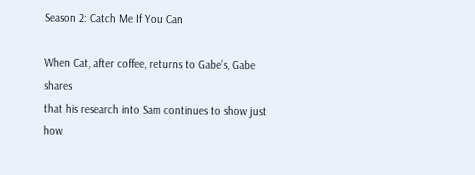Season 2: Catch Me If You Can

When Cat, after coffee, returns to Gabe’s, Gabe shares
that his research into Sam continues to show just how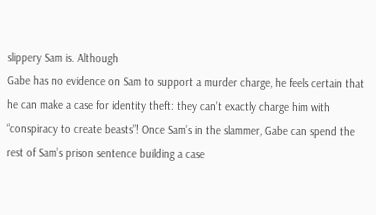slippery Sam is. Although
Gabe has no evidence on Sam to support a murder charge, he feels certain that
he can make a case for identity theft: they can’t exactly charge him with
“conspiracy to create beasts”! Once Sam’s in the slammer, Gabe can spend the
rest of Sam’s prison sentence building a case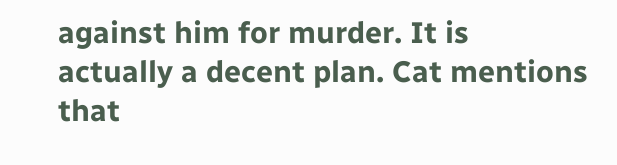against him for murder. It is
actually a decent plan. Cat mentions that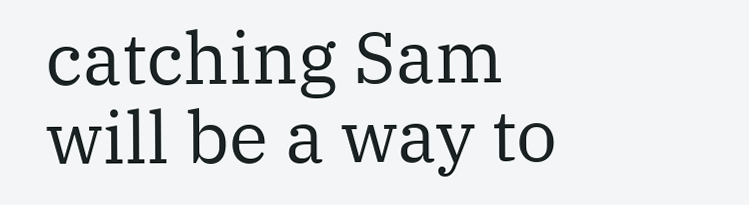catching Sam will be a way to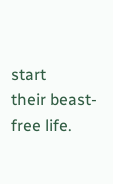start
their beast-free life.